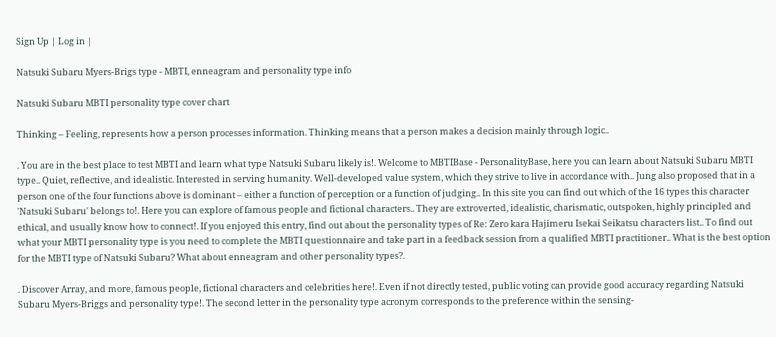Sign Up | Log in |

Natsuki Subaru Myers-Brigs type - MBTI, enneagram and personality type info

Natsuki Subaru MBTI personality type cover chart

Thinking – Feeling, represents how a person processes information. Thinking means that a person makes a decision mainly through logic..

. You are in the best place to test MBTI and learn what type Natsuki Subaru likely is!. Welcome to MBTIBase - PersonalityBase, here you can learn about Natsuki Subaru MBTI type.. Quiet, reflective, and idealistic. Interested in serving humanity. Well-developed value system, which they strive to live in accordance with.. Jung also proposed that in a person one of the four functions above is dominant – either a function of perception or a function of judging.. In this site you can find out which of the 16 types this character 'Natsuki Subaru' belongs to!. Here you can explore of famous people and fictional characters.. They are extroverted, idealistic, charismatic, outspoken, highly principled and ethical, and usually know how to connect!. If you enjoyed this entry, find out about the personality types of Re: Zero kara Hajimeru Isekai Seikatsu characters list.. To find out what your MBTI personality type is you need to complete the MBTI questionnaire and take part in a feedback session from a qualified MBTI practitioner.. What is the best option for the MBTI type of Natsuki Subaru? What about enneagram and other personality types?.

. Discover Array, and more, famous people, fictional characters and celebrities here!. Even if not directly tested, public voting can provide good accuracy regarding Natsuki Subaru Myers-Briggs and personality type!. The second letter in the personality type acronym corresponds to the preference within the sensing-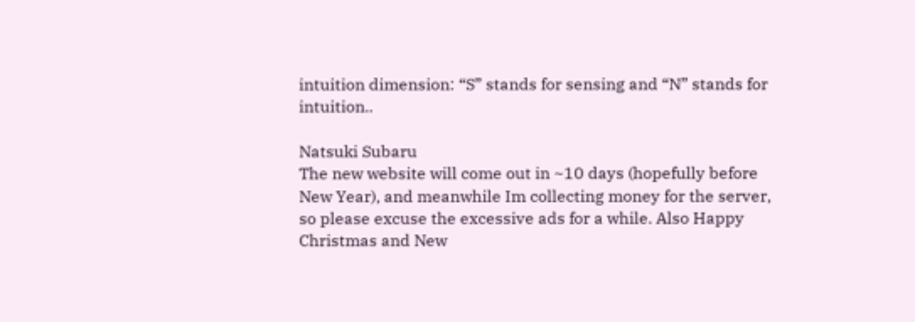intuition dimension: “S” stands for sensing and “N” stands for intuition..

Natsuki Subaru
The new website will come out in ~10 days (hopefully before New Year), and meanwhile Im collecting money for the server, so please excuse the excessive ads for a while. Also Happy Christmas and New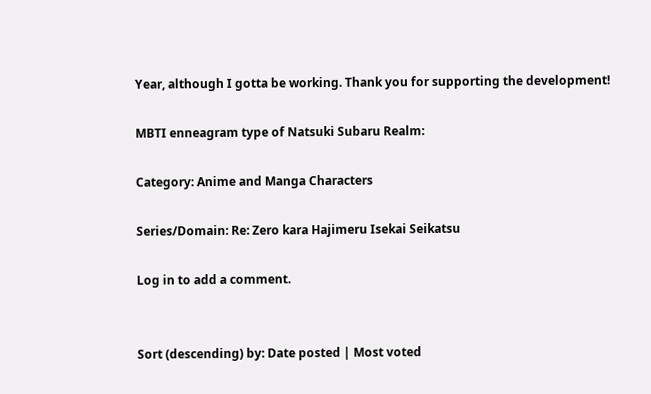Year, although I gotta be working. Thank you for supporting the development!

MBTI enneagram type of Natsuki Subaru Realm:

Category: Anime and Manga Characters

Series/Domain: Re: Zero kara Hajimeru Isekai Seikatsu

Log in to add a comment.


Sort (descending) by: Date posted | Most voted